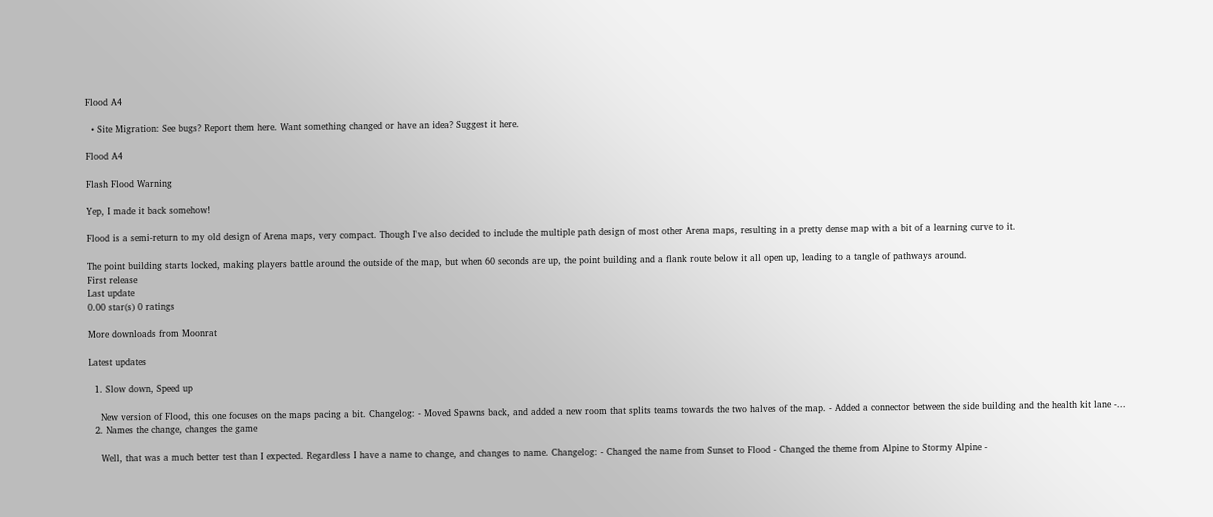Flood A4

  • Site Migration: See bugs? Report them here. Want something changed or have an idea? Suggest it here.

Flood A4

Flash Flood Warning

Yep, I made it back somehow!

Flood is a semi-return to my old design of Arena maps, very compact. Though I've also decided to include the multiple path design of most other Arena maps, resulting in a pretty dense map with a bit of a learning curve to it.

The point building starts locked, making players battle around the outside of the map, but when 60 seconds are up, the point building and a flank route below it all open up, leading to a tangle of pathways around.
First release
Last update
0.00 star(s) 0 ratings

More downloads from Moonrat

Latest updates

  1. Slow down, Speed up

    New version of Flood, this one focuses on the maps pacing a bit. Changelog: - Moved Spawns back, and added a new room that splits teams towards the two halves of the map. - Added a connector between the side building and the health kit lane -...
  2. Names the change, changes the game

    Well, that was a much better test than I expected. Regardless I have a name to change, and changes to name. Changelog: - Changed the name from Sunset to Flood - Changed the theme from Alpine to Stormy Alpine -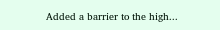Added a barrier to the high...